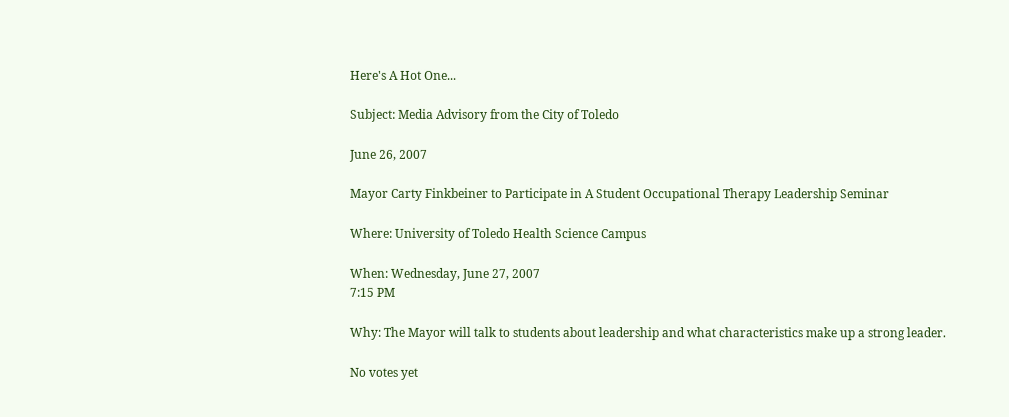Here's A Hot One...

Subject: Media Advisory from the City of Toledo

June 26, 2007

Mayor Carty Finkbeiner to Participate in A Student Occupational Therapy Leadership Seminar

Where: University of Toledo Health Science Campus

When: Wednesday, June 27, 2007
7:15 PM

Why: The Mayor will talk to students about leadership and what characteristics make up a strong leader.

No votes yet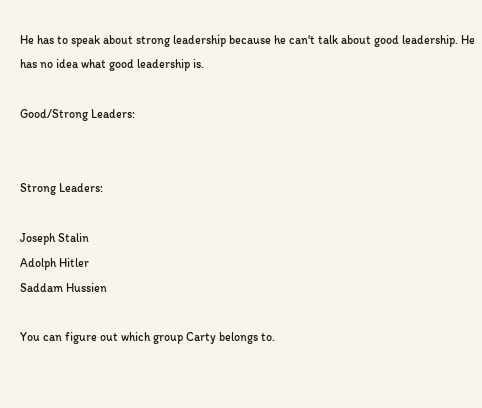He has to speak about strong leadership because he can't talk about good leadership. He has no idea what good leadership is.

Good/Strong Leaders:


Strong Leaders:

Joseph Stalin
Adolph Hitler
Saddam Hussien

You can figure out which group Carty belongs to.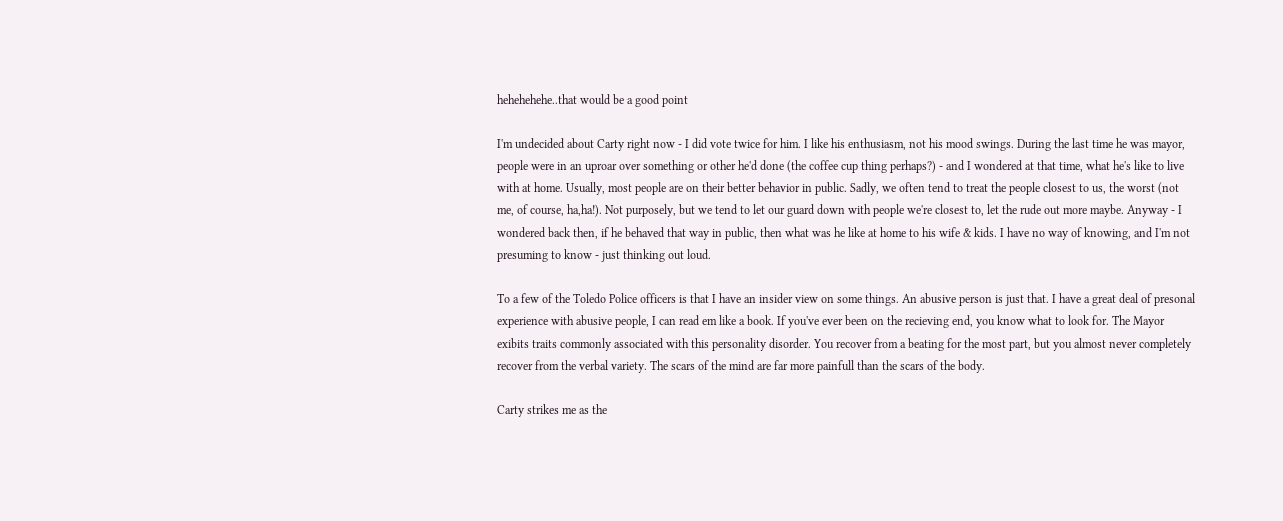hehehehehe..that would be a good point

I'm undecided about Carty right now - I did vote twice for him. I like his enthusiasm, not his mood swings. During the last time he was mayor, people were in an uproar over something or other he'd done (the coffee cup thing perhaps?) - and I wondered at that time, what he's like to live with at home. Usually, most people are on their better behavior in public. Sadly, we often tend to treat the people closest to us, the worst (not me, of course, ha,ha!). Not purposely, but we tend to let our guard down with people we're closest to, let the rude out more maybe. Anyway - I wondered back then, if he behaved that way in public, then what was he like at home to his wife & kids. I have no way of knowing, and I'm not presuming to know - just thinking out loud.

To a few of the Toledo Police officers is that I have an insider view on some things. An abusive person is just that. I have a great deal of presonal experience with abusive people, I can read em like a book. If you've ever been on the recieving end, you know what to look for. The Mayor exibits traits commonly associated with this personality disorder. You recover from a beating for the most part, but you almost never completely recover from the verbal variety. The scars of the mind are far more painfull than the scars of the body.

Carty strikes me as the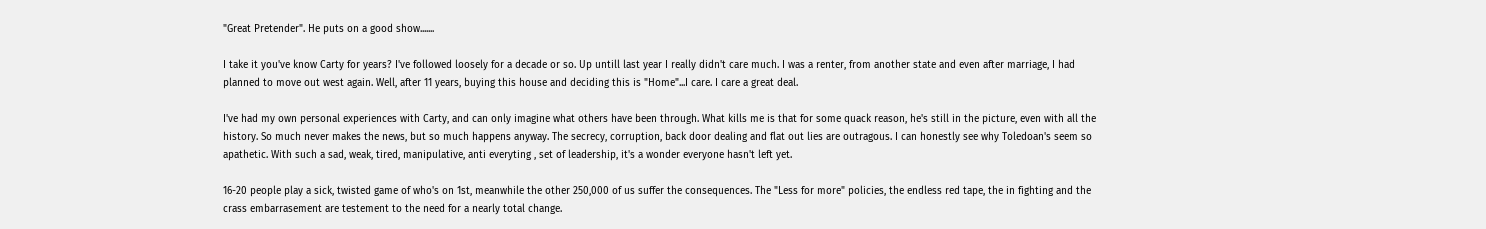"Great Pretender". He puts on a good show.......

I take it you've know Carty for years? I've followed loosely for a decade or so. Up untill last year I really didn't care much. I was a renter, from another state and even after marriage, I had planned to move out west again. Well, after 11 years, buying this house and deciding this is "Home"...I care. I care a great deal.

I've had my own personal experiences with Carty, and can only imagine what others have been through. What kills me is that for some quack reason, he's still in the picture, even with all the history. So much never makes the news, but so much happens anyway. The secrecy, corruption, back door dealing and flat out lies are outragous. I can honestly see why Toledoan's seem so apathetic. With such a sad, weak, tired, manipulative, anti everyting , set of leadership, it's a wonder everyone hasn't left yet.

16-20 people play a sick, twisted game of who's on 1st, meanwhile the other 250,000 of us suffer the consequences. The "Less for more" policies, the endless red tape, the in fighting and the crass embarrasement are testement to the need for a nearly total change.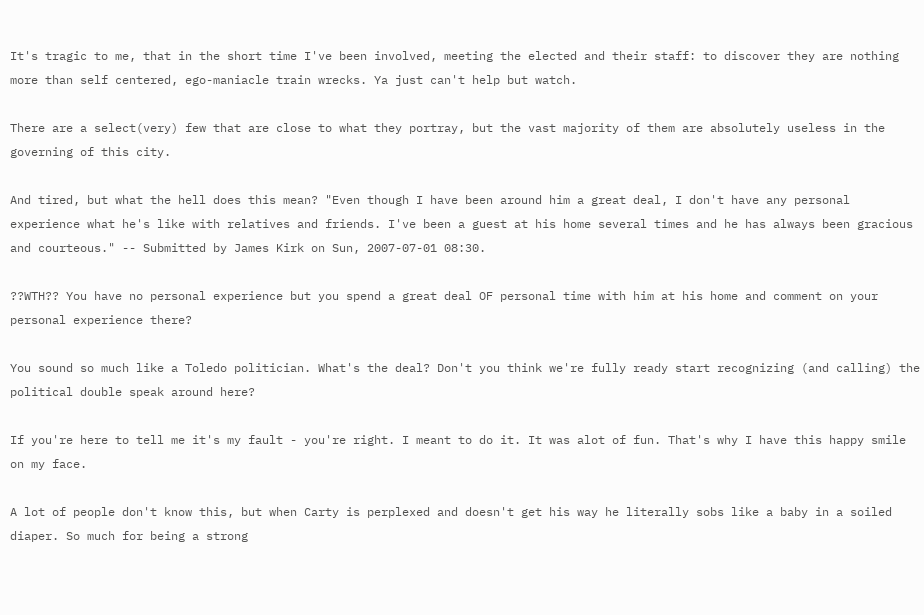It's tragic to me, that in the short time I've been involved, meeting the elected and their staff: to discover they are nothing more than self centered, ego-maniacle train wrecks. Ya just can't help but watch.

There are a select(very) few that are close to what they portray, but the vast majority of them are absolutely useless in the governing of this city.

And tired, but what the hell does this mean? "Even though I have been around him a great deal, I don't have any personal experience what he's like with relatives and friends. I've been a guest at his home several times and he has always been gracious and courteous." -- Submitted by James Kirk on Sun, 2007-07-01 08:30.

??WTH?? You have no personal experience but you spend a great deal OF personal time with him at his home and comment on your personal experience there?

You sound so much like a Toledo politician. What's the deal? Don't you think we're fully ready start recognizing (and calling) the political double speak around here?

If you're here to tell me it's my fault - you're right. I meant to do it. It was alot of fun. That's why I have this happy smile on my face.

A lot of people don't know this, but when Carty is perplexed and doesn't get his way he literally sobs like a baby in a soiled diaper. So much for being a strong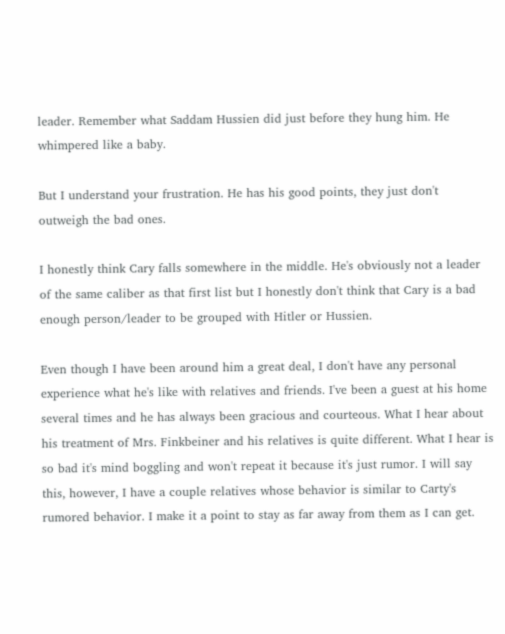leader. Remember what Saddam Hussien did just before they hung him. He whimpered like a baby.

But I understand your frustration. He has his good points, they just don't outweigh the bad ones.

I honestly think Cary falls somewhere in the middle. He's obviously not a leader of the same caliber as that first list but I honestly don't think that Cary is a bad enough person/leader to be grouped with Hitler or Hussien.

Even though I have been around him a great deal, I don't have any personal experience what he's like with relatives and friends. I've been a guest at his home several times and he has always been gracious and courteous. What I hear about his treatment of Mrs. Finkbeiner and his relatives is quite different. What I hear is so bad it's mind boggling and won't repeat it because it's just rumor. I will say this, however, I have a couple relatives whose behavior is similar to Carty's rumored behavior. I make it a point to stay as far away from them as I can get.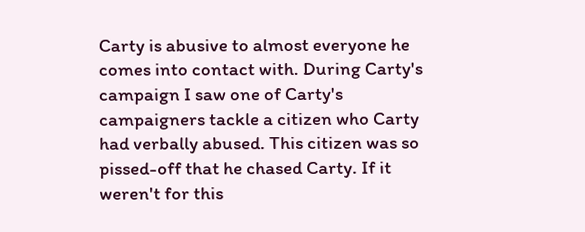Carty is abusive to almost everyone he comes into contact with. During Carty's campaign I saw one of Carty's campaigners tackle a citizen who Carty had verbally abused. This citizen was so pissed-off that he chased Carty. If it weren't for this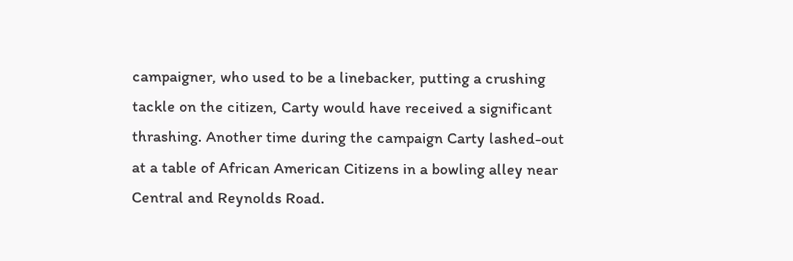campaigner, who used to be a linebacker, putting a crushing tackle on the citizen, Carty would have received a significant thrashing. Another time during the campaign Carty lashed-out at a table of African American Citizens in a bowling alley near Central and Reynolds Road.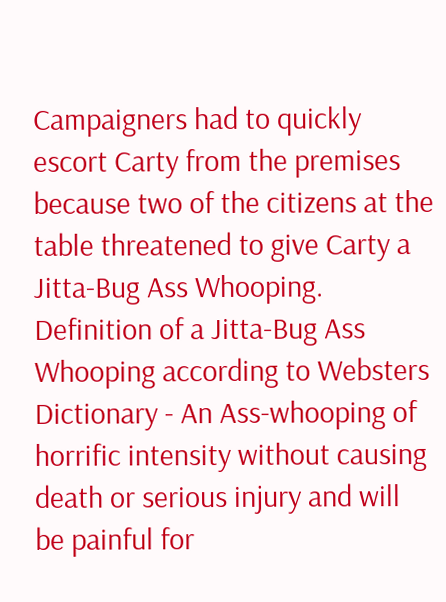Campaigners had to quickly escort Carty from the premises because two of the citizens at the table threatened to give Carty a Jitta-Bug Ass Whooping. Definition of a Jitta-Bug Ass Whooping according to Websters Dictionary - An Ass-whooping of horrific intensity without causing death or serious injury and will be painful for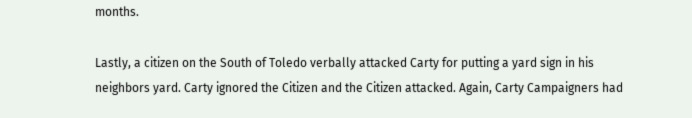months.

Lastly, a citizen on the South of Toledo verbally attacked Carty for putting a yard sign in his neighbors yard. Carty ignored the Citizen and the Citizen attacked. Again, Carty Campaigners had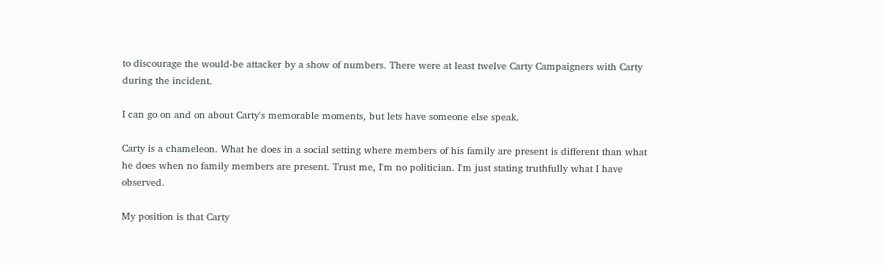to discourage the would-be attacker by a show of numbers. There were at least twelve Carty Campaigners with Carty during the incident.

I can go on and on about Carty's memorable moments, but lets have someone else speak.

Carty is a chameleon. What he does in a social setting where members of his family are present is different than what he does when no family members are present. Trust me, I'm no politician. I'm just stating truthfully what I have observed.

My position is that Carty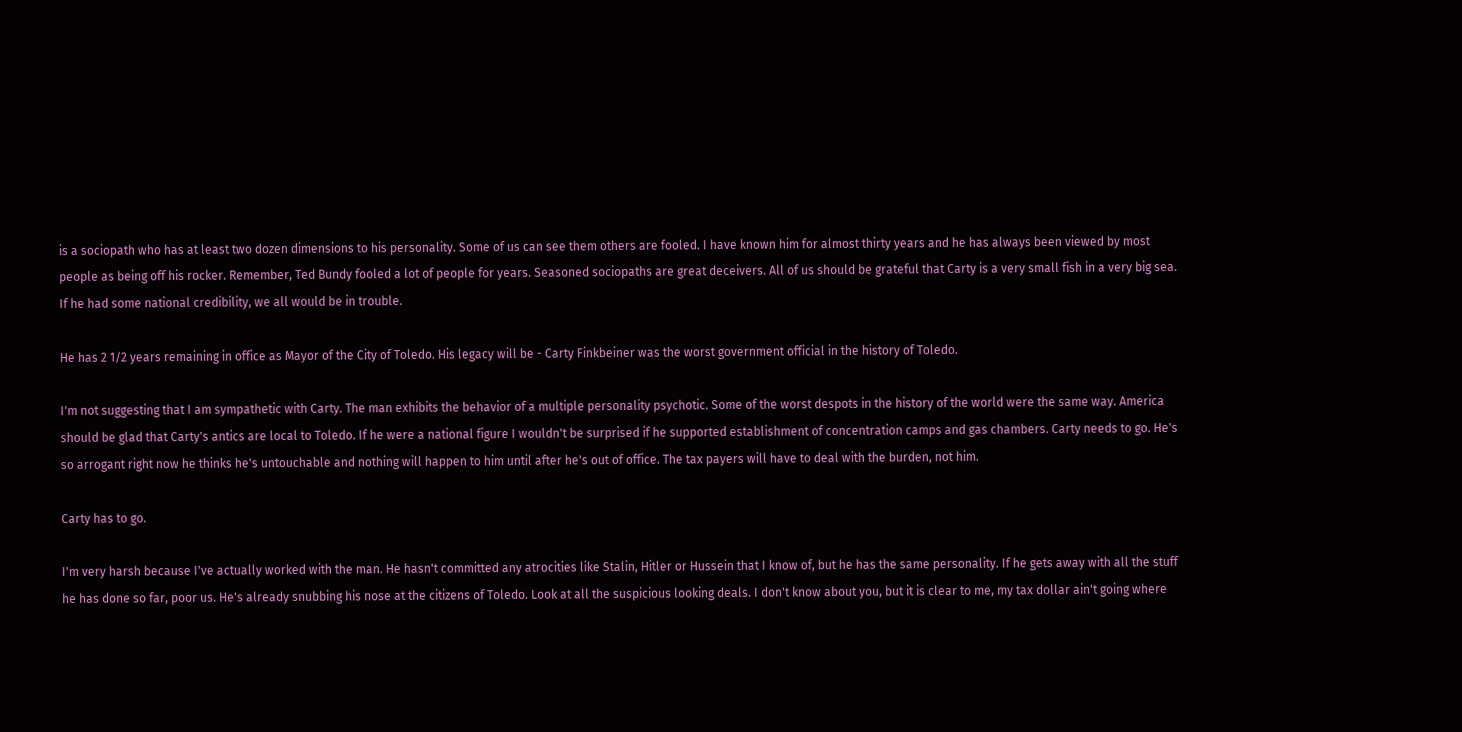is a sociopath who has at least two dozen dimensions to his personality. Some of us can see them others are fooled. I have known him for almost thirty years and he has always been viewed by most people as being off his rocker. Remember, Ted Bundy fooled a lot of people for years. Seasoned sociopaths are great deceivers. All of us should be grateful that Carty is a very small fish in a very big sea. If he had some national credibility, we all would be in trouble.

He has 2 1/2 years remaining in office as Mayor of the City of Toledo. His legacy will be - Carty Finkbeiner was the worst government official in the history of Toledo.

I'm not suggesting that I am sympathetic with Carty. The man exhibits the behavior of a multiple personality psychotic. Some of the worst despots in the history of the world were the same way. America should be glad that Carty's antics are local to Toledo. If he were a national figure I wouldn't be surprised if he supported establishment of concentration camps and gas chambers. Carty needs to go. He's so arrogant right now he thinks he's untouchable and nothing will happen to him until after he's out of office. The tax payers will have to deal with the burden, not him.

Carty has to go.

I'm very harsh because I've actually worked with the man. He hasn't committed any atrocities like Stalin, Hitler or Hussein that I know of, but he has the same personality. If he gets away with all the stuff he has done so far, poor us. He's already snubbing his nose at the citizens of Toledo. Look at all the suspicious looking deals. I don't know about you, but it is clear to me, my tax dollar ain't going where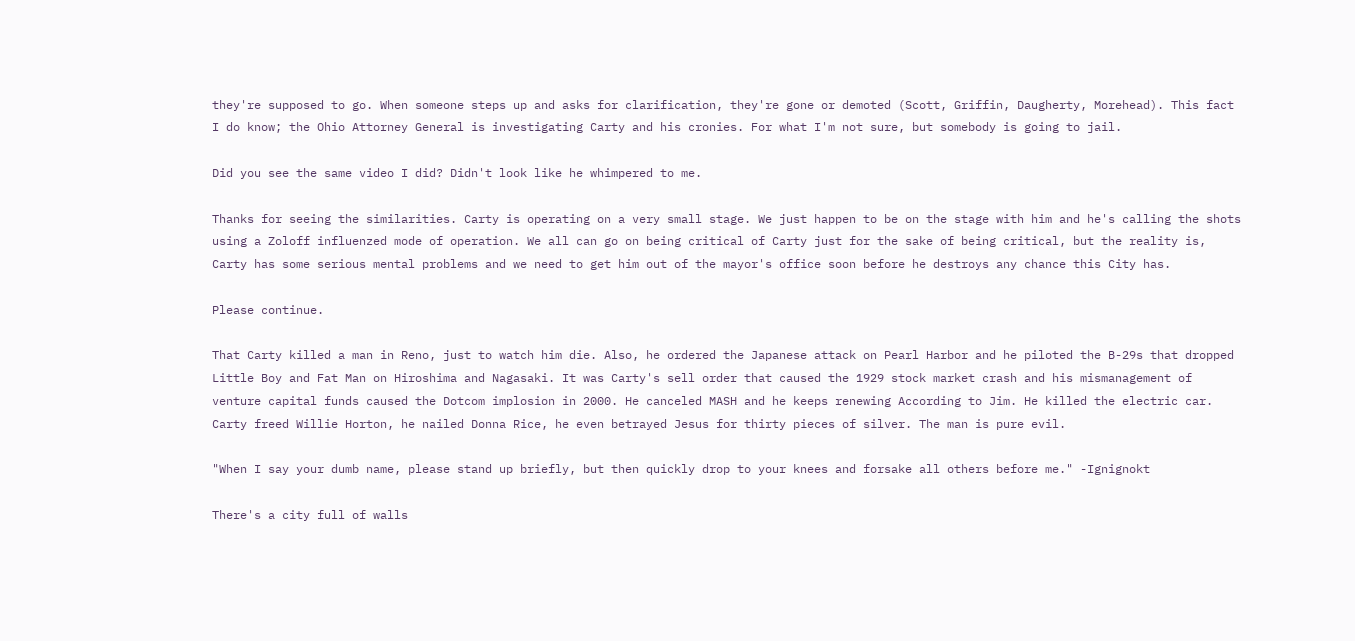they're supposed to go. When someone steps up and asks for clarification, they're gone or demoted (Scott, Griffin, Daugherty, Morehead). This fact I do know; the Ohio Attorney General is investigating Carty and his cronies. For what I'm not sure, but somebody is going to jail.

Did you see the same video I did? Didn't look like he whimpered to me.

Thanks for seeing the similarities. Carty is operating on a very small stage. We just happen to be on the stage with him and he's calling the shots using a Zoloff influenzed mode of operation. We all can go on being critical of Carty just for the sake of being critical, but the reality is, Carty has some serious mental problems and we need to get him out of the mayor's office soon before he destroys any chance this City has.

Please continue.

That Carty killed a man in Reno, just to watch him die. Also, he ordered the Japanese attack on Pearl Harbor and he piloted the B-29s that dropped Little Boy and Fat Man on Hiroshima and Nagasaki. It was Carty's sell order that caused the 1929 stock market crash and his mismanagement of venture capital funds caused the Dotcom implosion in 2000. He canceled MASH and he keeps renewing According to Jim. He killed the electric car. Carty freed Willie Horton, he nailed Donna Rice, he even betrayed Jesus for thirty pieces of silver. The man is pure evil.

"When I say your dumb name, please stand up briefly, but then quickly drop to your knees and forsake all others before me." -Ignignokt

There's a city full of walls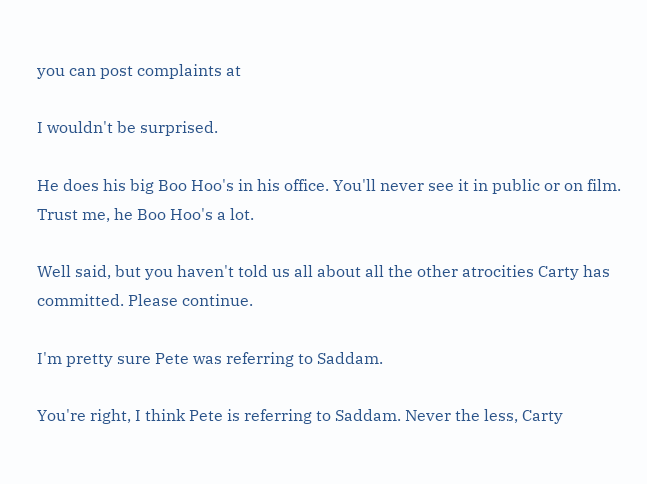you can post complaints at

I wouldn't be surprised.

He does his big Boo Hoo's in his office. You'll never see it in public or on film. Trust me, he Boo Hoo's a lot.

Well said, but you haven't told us all about all the other atrocities Carty has committed. Please continue.

I'm pretty sure Pete was referring to Saddam.

You're right, I think Pete is referring to Saddam. Never the less, Carty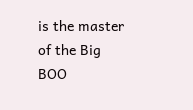is the master of the Big BOO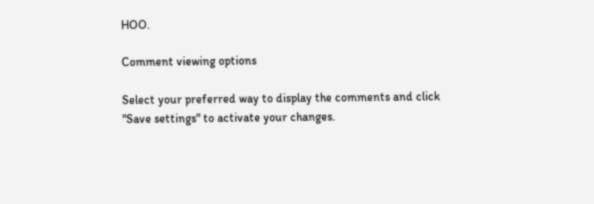HOO.

Comment viewing options

Select your preferred way to display the comments and click "Save settings" to activate your changes.